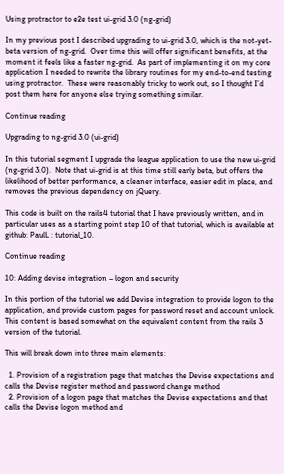Using protractor to e2e test ui-grid 3.0 (ng-grid)

In my previous post I described upgrading to ui-grid 3.0, which is the not-yet-beta version of ng-grid.  Over time this will offer significant benefits, at the moment it feels like a faster ng-grid.  As part of implementing it on my core application I needed to rewrite the library routines for my end-to-end testing using protractor.  These were reasonably tricky to work out, so I thought I’d post them here for anyone else trying something similar.

Continue reading

Upgrading to ng-grid 3.0 (ui-grid)

In this tutorial segment I upgrade the league application to use the new ui-grid (ng-grid 3.0).  Note that ui-grid is at this time still early beta, but offers the likelihood of better performance, a cleaner interface, easier edit in place, and removes the previous dependency on jQuery.

This code is built on the rails4 tutorial that I have previously written, and in particular uses as a starting point step 10 of that tutorial, which is available at github: PaulL : tutorial_10.

Continue reading

10: Adding devise integration – logon and security

In this portion of the tutorial we add Devise integration to provide logon to the application, and provide custom pages for password reset and account unlock.  This content is based somewhat on the equivalent content from the rails 3 version of the tutorial.

This will break down into three main elements:

  1. Provision of a registration page that matches the Devise expectations and calls the Devise register method and password change method
  2. Provision of a logon page that matches the Devise expectations and that calls the Devise logon method and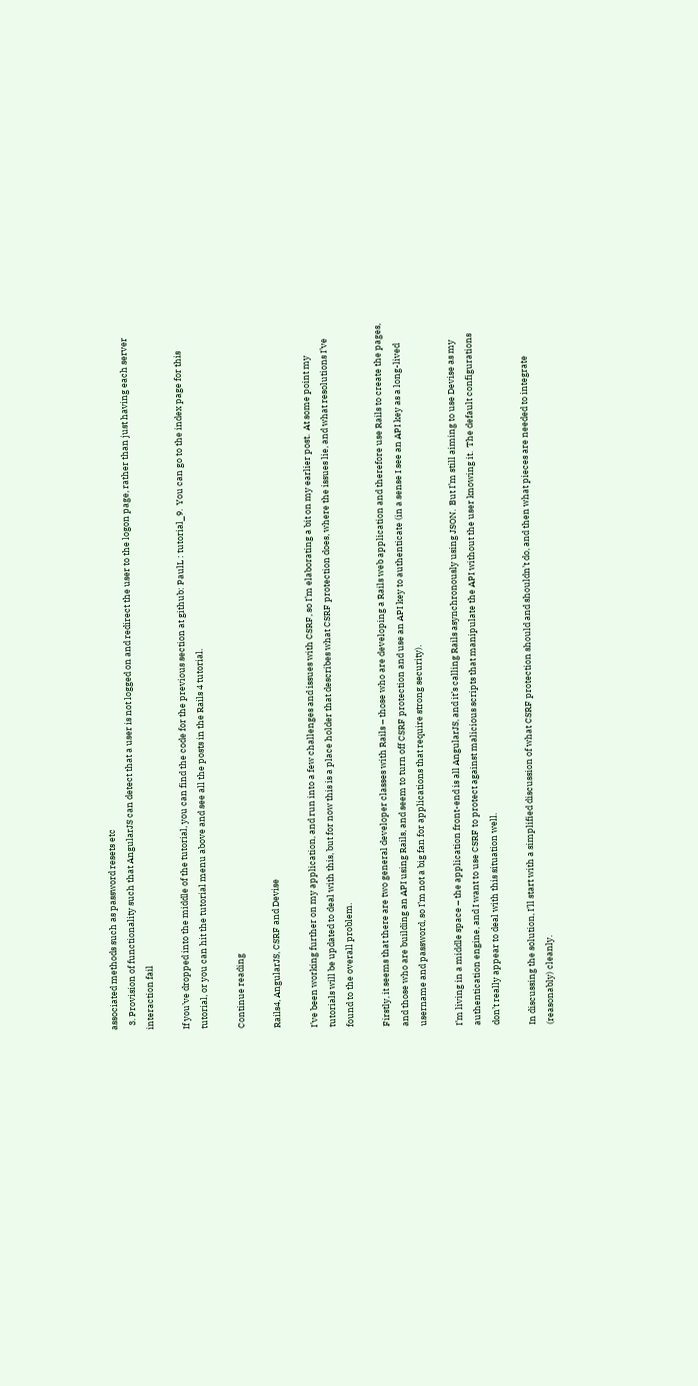associated methods such as password resets etc
  3. Provision of functionality such that AngularJS can detect that a user is not logged on and redirect the user to the logon page, rather than just having each server interaction fail

If you’ve dropped into the middle of the tutorial, you can find the code for the previous section at github: PaulL : tutorial_9.  You can go to the index page for this tutorial, or you can hit the tutorial menu above and see all the posts in the Rails 4 tutorial.

Continue reading

Rails4, AngularJS, CSRF and Devise

I’ve been working further on my application, and run into a few challenges and issues with CSRF, so I’m elaborating a bit on my earlier post.  At some point my tutorials will be updated to deal with this, but for now this is a place holder that describes what CSRF protection does, where the issues lie, and what resolutions I’ve found to the overall problem.

Firstly, it seems that there are two general developer classes with Rails – those who are developing a Rails web application and therefore use Rails to create the pages, and those who are building an API using Rails, and seem to turn off CSRF protection and use an API key to authenticate (in a sense I see an API key as a long-lived username and password, so I’m not a big fan for applications that require strong security).

I’m living in a middle space – the application front-end is all AngularJS, and it’s calling Rails asynchronously using JSON.  But I’m still aiming to use Devise as my authentication engine, and I want to use CSRF to protect against malicious scripts that manipulate the API without the user knowing it.  The default configurations don’t really appear to deal with this situation well.

In discussing the solution, I’ll start with a simplified discussion of what CSRF protection should and shouldn’t do, and then what pieces are needed to integrate (reasonably) cleanly.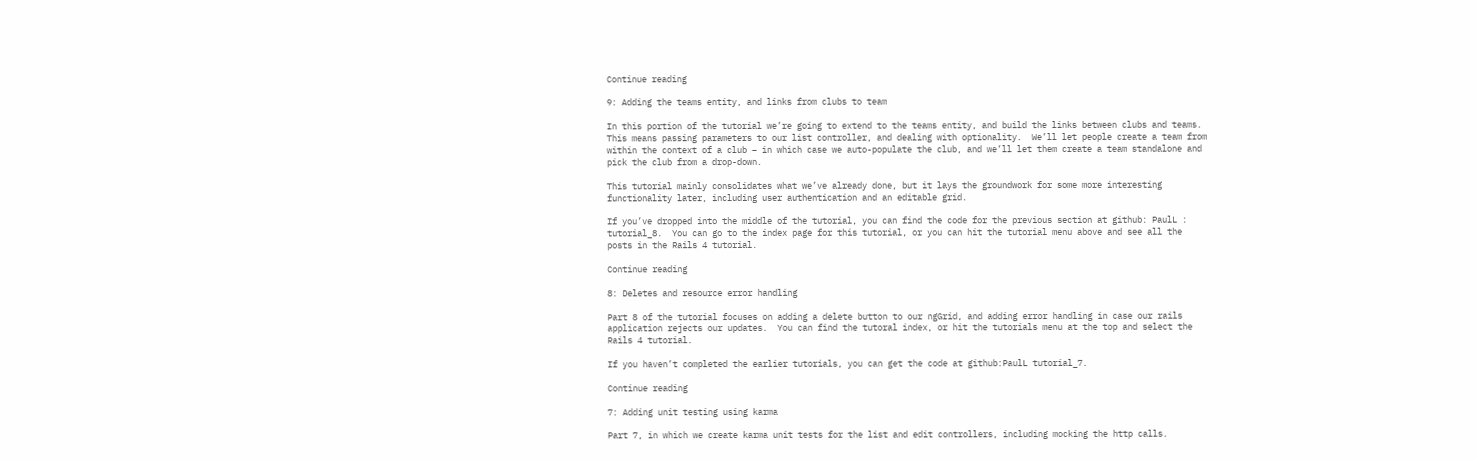Continue reading

9: Adding the teams entity, and links from clubs to team

In this portion of the tutorial we’re going to extend to the teams entity, and build the links between clubs and teams.  This means passing parameters to our list controller, and dealing with optionality.  We’ll let people create a team from within the context of a club – in which case we auto-populate the club, and we’ll let them create a team standalone and pick the club from a drop-down.

This tutorial mainly consolidates what we’ve already done, but it lays the groundwork for some more interesting functionality later, including user authentication and an editable grid.

If you’ve dropped into the middle of the tutorial, you can find the code for the previous section at github: PaulL : tutorial_8.  You can go to the index page for this tutorial, or you can hit the tutorial menu above and see all the posts in the Rails 4 tutorial.

Continue reading

8: Deletes and resource error handling

Part 8 of the tutorial focuses on adding a delete button to our ngGrid, and adding error handling in case our rails application rejects our updates.  You can find the tutoral index, or hit the tutorials menu at the top and select the Rails 4 tutorial.

If you haven’t completed the earlier tutorials, you can get the code at github:PaulL tutorial_7.

Continue reading

7: Adding unit testing using karma

Part 7, in which we create karma unit tests for the list and edit controllers, including mocking the http calls.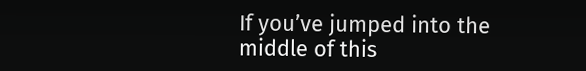If you’ve jumped into the middle of this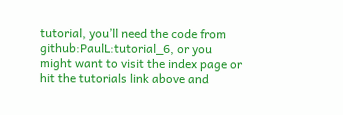tutorial, you’ll need the code from github:PaulL:tutorial_6, or you might want to visit the index page or hit the tutorials link above and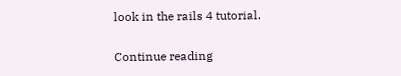look in the rails 4 tutorial.

Continue reading